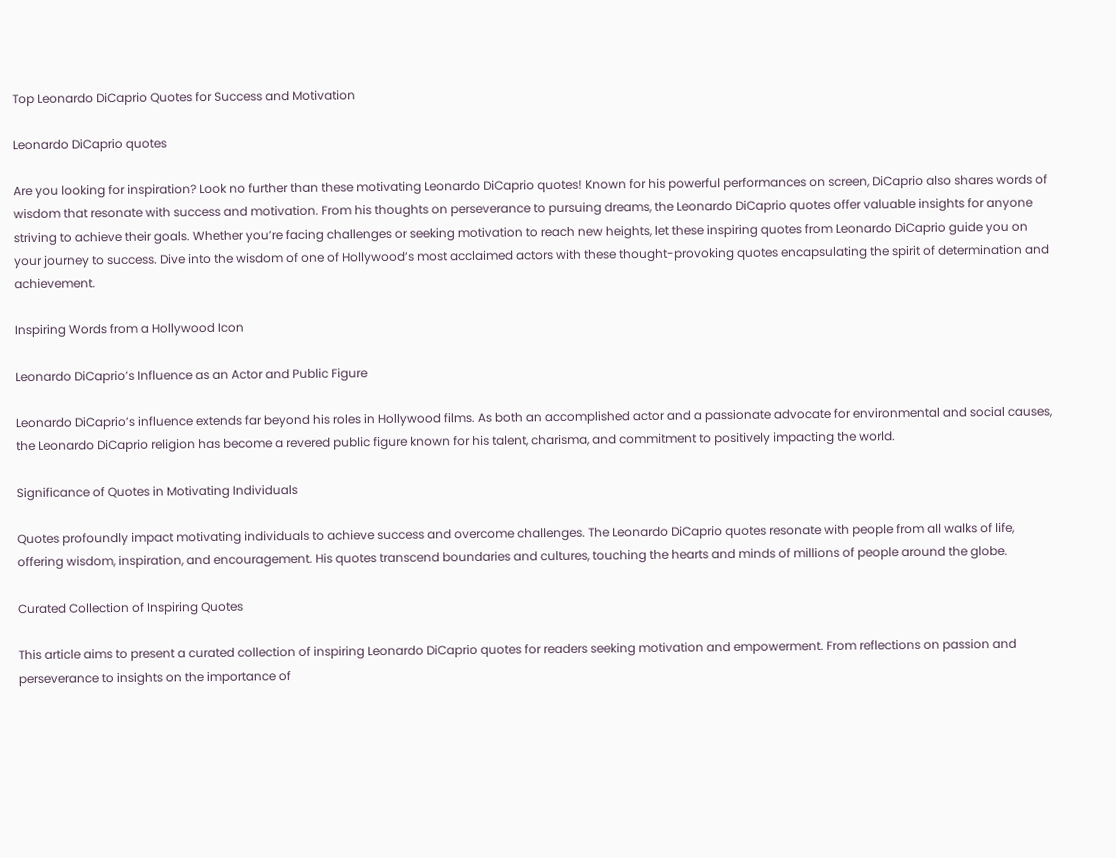Top Leonardo DiCaprio Quotes for Success and Motivation

Leonardo DiCaprio quotes

Are you looking for inspiration? Look no further than these motivating Leonardo DiCaprio quotes! Known for his powerful performances on screen, DiCaprio also shares words of wisdom that resonate with success and motivation. From his thoughts on perseverance to pursuing dreams, the Leonardo DiCaprio quotes offer valuable insights for anyone striving to achieve their goals. Whether you’re facing challenges or seeking motivation to reach new heights, let these inspiring quotes from Leonardo DiCaprio guide you on your journey to success. Dive into the wisdom of one of Hollywood’s most acclaimed actors with these thought-provoking quotes encapsulating the spirit of determination and achievement.

Inspiring Words from a Hollywood Icon

Leonardo DiCaprio’s Influence as an Actor and Public Figure

Leonardo DiCaprio’s influence extends far beyond his roles in Hollywood films. As both an accomplished actor and a passionate advocate for environmental and social causes, the Leonardo DiCaprio religion has become a revered public figure known for his talent, charisma, and commitment to positively impacting the world.

Significance of Quotes in Motivating Individuals

Quotes profoundly impact motivating individuals to achieve success and overcome challenges. The Leonardo DiCaprio quotes resonate with people from all walks of life, offering wisdom, inspiration, and encouragement. His quotes transcend boundaries and cultures, touching the hearts and minds of millions of people around the globe.

Curated Collection of Inspiring Quotes

This article aims to present a curated collection of inspiring Leonardo DiCaprio quotes for readers seeking motivation and empowerment. From reflections on passion and perseverance to insights on the importance of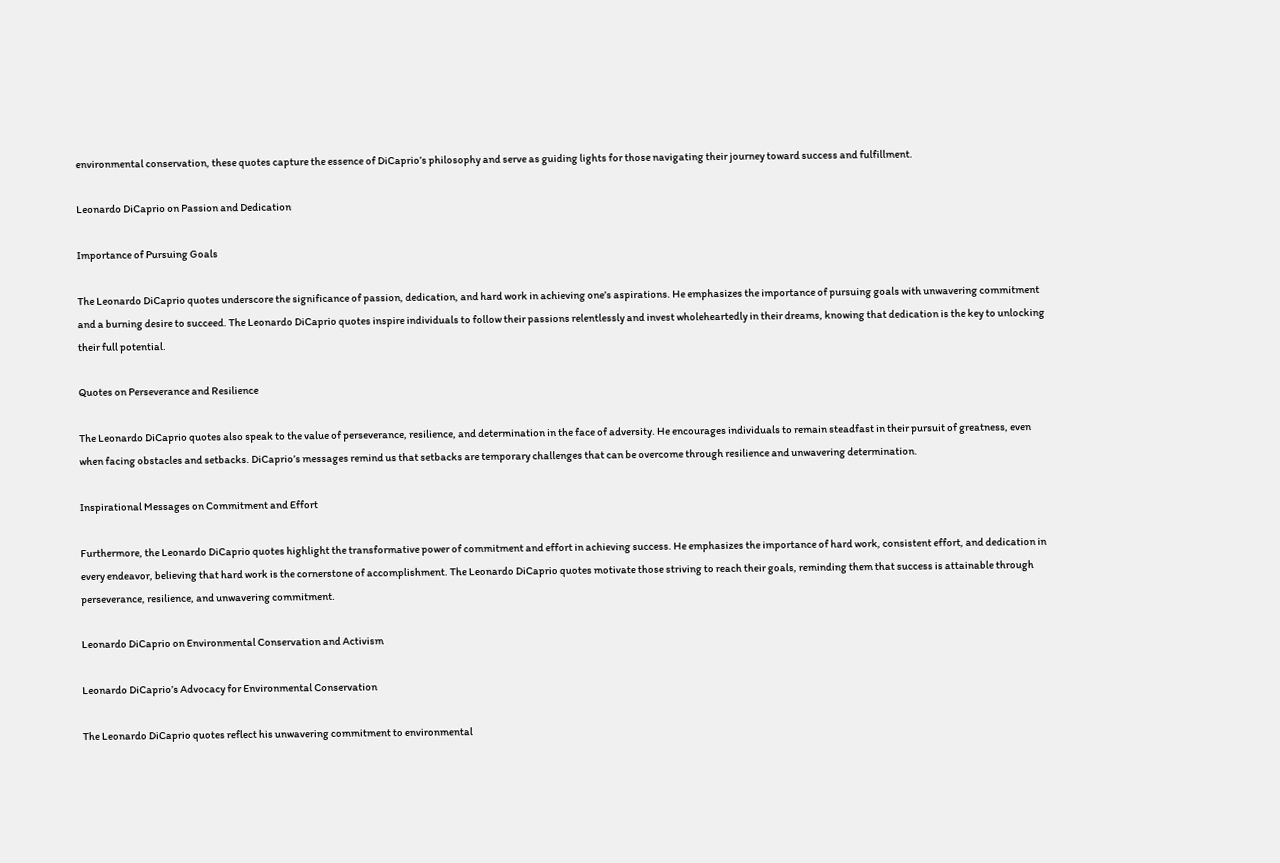environmental conservation, these quotes capture the essence of DiCaprio’s philosophy and serve as guiding lights for those navigating their journey toward success and fulfillment.

Leonardo DiCaprio on Passion and Dedication

Importance of Pursuing Goals

The Leonardo DiCaprio quotes underscore the significance of passion, dedication, and hard work in achieving one’s aspirations. He emphasizes the importance of pursuing goals with unwavering commitment and a burning desire to succeed. The Leonardo DiCaprio quotes inspire individuals to follow their passions relentlessly and invest wholeheartedly in their dreams, knowing that dedication is the key to unlocking their full potential.

Quotes on Perseverance and Resilience

The Leonardo DiCaprio quotes also speak to the value of perseverance, resilience, and determination in the face of adversity. He encourages individuals to remain steadfast in their pursuit of greatness, even when facing obstacles and setbacks. DiCaprio’s messages remind us that setbacks are temporary challenges that can be overcome through resilience and unwavering determination.

Inspirational Messages on Commitment and Effort

Furthermore, the Leonardo DiCaprio quotes highlight the transformative power of commitment and effort in achieving success. He emphasizes the importance of hard work, consistent effort, and dedication in every endeavor, believing that hard work is the cornerstone of accomplishment. The Leonardo DiCaprio quotes motivate those striving to reach their goals, reminding them that success is attainable through perseverance, resilience, and unwavering commitment.

Leonardo DiCaprio on Environmental Conservation and Activism

Leonardo DiCaprio’s Advocacy for Environmental Conservation

The Leonardo DiCaprio quotes reflect his unwavering commitment to environmental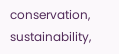conservation, sustainability,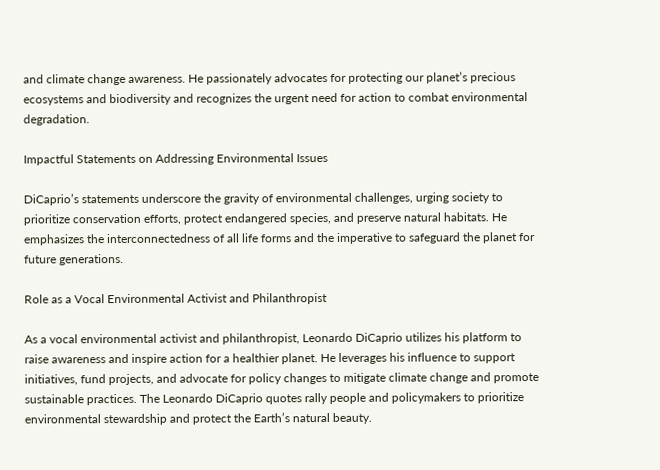and climate change awareness. He passionately advocates for protecting our planet’s precious ecosystems and biodiversity and recognizes the urgent need for action to combat environmental degradation.

Impactful Statements on Addressing Environmental Issues

DiCaprio’s statements underscore the gravity of environmental challenges, urging society to prioritize conservation efforts, protect endangered species, and preserve natural habitats. He emphasizes the interconnectedness of all life forms and the imperative to safeguard the planet for future generations.

Role as a Vocal Environmental Activist and Philanthropist

As a vocal environmental activist and philanthropist, Leonardo DiCaprio utilizes his platform to raise awareness and inspire action for a healthier planet. He leverages his influence to support initiatives, fund projects, and advocate for policy changes to mitigate climate change and promote sustainable practices. The Leonardo DiCaprio quotes rally people and policymakers to prioritize environmental stewardship and protect the Earth’s natural beauty.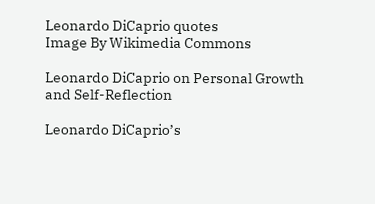Leonardo DiCaprio quotes
Image By Wikimedia Commons

Leonardo DiCaprio on Personal Growth and Self-Reflection

Leonardo DiCaprio’s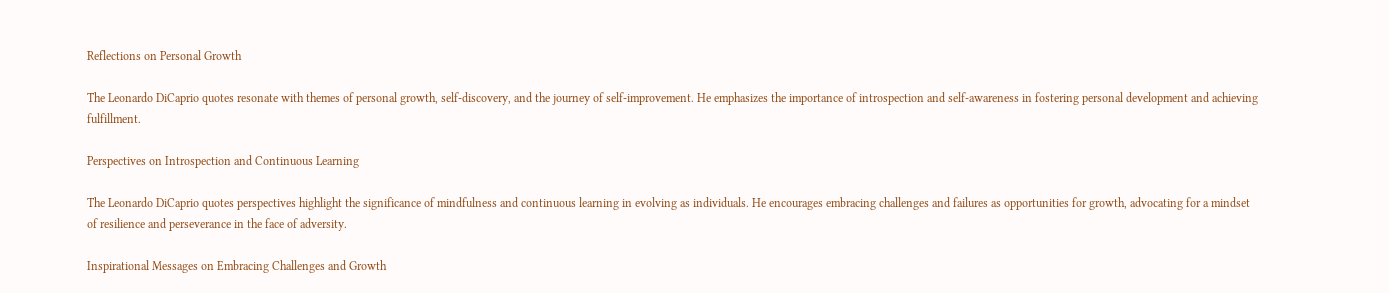Reflections on Personal Growth

The Leonardo DiCaprio quotes resonate with themes of personal growth, self-discovery, and the journey of self-improvement. He emphasizes the importance of introspection and self-awareness in fostering personal development and achieving fulfillment.

Perspectives on Introspection and Continuous Learning

The Leonardo DiCaprio quotes perspectives highlight the significance of mindfulness and continuous learning in evolving as individuals. He encourages embracing challenges and failures as opportunities for growth, advocating for a mindset of resilience and perseverance in the face of adversity.

Inspirational Messages on Embracing Challenges and Growth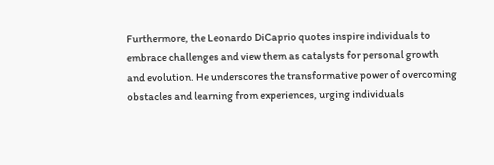Furthermore, the Leonardo DiCaprio quotes inspire individuals to embrace challenges and view them as catalysts for personal growth and evolution. He underscores the transformative power of overcoming obstacles and learning from experiences, urging individuals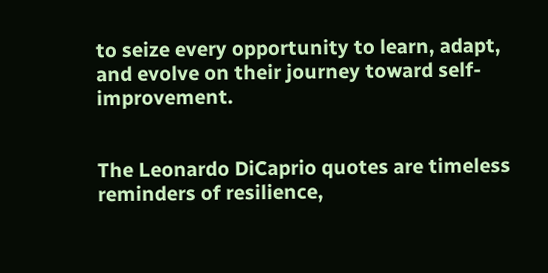to seize every opportunity to learn, adapt, and evolve on their journey toward self-improvement.


The Leonardo DiCaprio quotes are timeless reminders of resilience,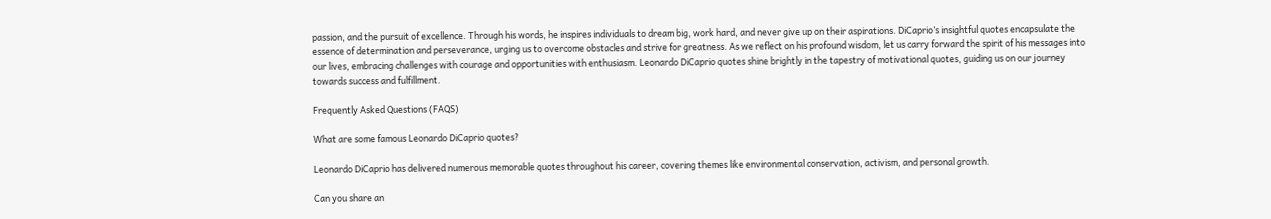passion, and the pursuit of excellence. Through his words, he inspires individuals to dream big, work hard, and never give up on their aspirations. DiCaprio’s insightful quotes encapsulate the essence of determination and perseverance, urging us to overcome obstacles and strive for greatness. As we reflect on his profound wisdom, let us carry forward the spirit of his messages into our lives, embracing challenges with courage and opportunities with enthusiasm. Leonardo DiCaprio quotes shine brightly in the tapestry of motivational quotes, guiding us on our journey towards success and fulfillment.

Frequently Asked Questions (FAQS)

What are some famous Leonardo DiCaprio quotes?

Leonardo DiCaprio has delivered numerous memorable quotes throughout his career, covering themes like environmental conservation, activism, and personal growth.

Can you share an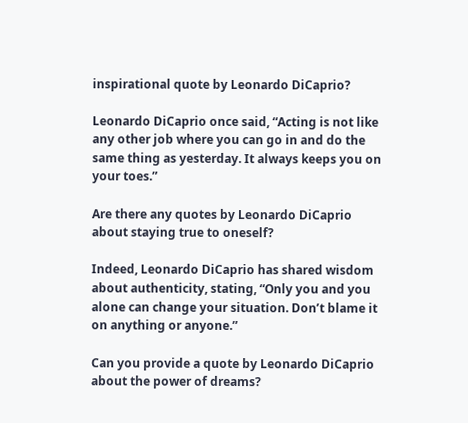inspirational quote by Leonardo DiCaprio?

Leonardo DiCaprio once said, “Acting is not like any other job where you can go in and do the same thing as yesterday. It always keeps you on your toes.”

Are there any quotes by Leonardo DiCaprio about staying true to oneself?

Indeed, Leonardo DiCaprio has shared wisdom about authenticity, stating, “Only you and you alone can change your situation. Don’t blame it on anything or anyone.”

Can you provide a quote by Leonardo DiCaprio about the power of dreams?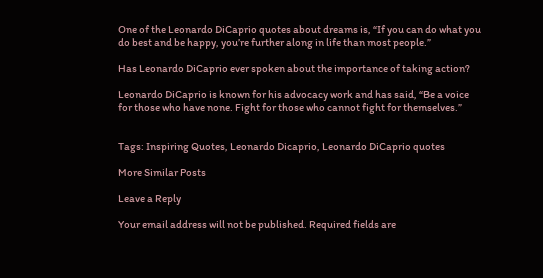One of the Leonardo DiCaprio quotes about dreams is, “If you can do what you do best and be happy, you’re further along in life than most people.”

Has Leonardo DiCaprio ever spoken about the importance of taking action?

Leonardo DiCaprio is known for his advocacy work and has said, “Be a voice for those who have none. Fight for those who cannot fight for themselves.”


Tags: Inspiring Quotes, Leonardo Dicaprio, Leonardo DiCaprio quotes

More Similar Posts

Leave a Reply

Your email address will not be published. Required fields are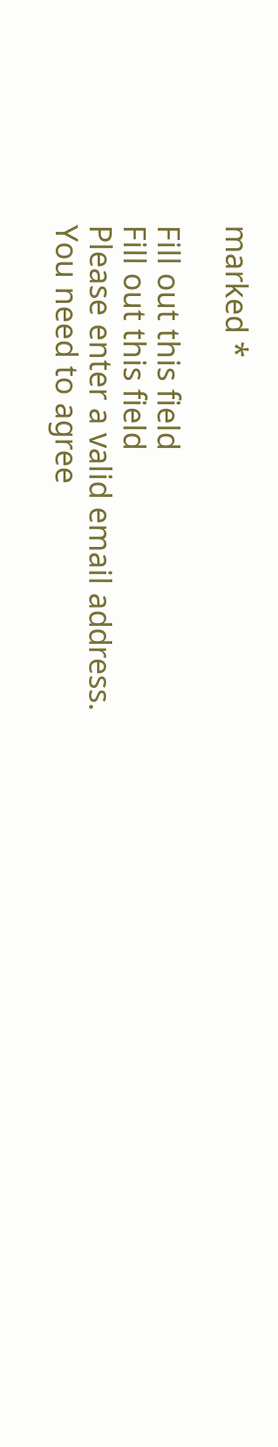marked *

Fill out this field
Fill out this field
Please enter a valid email address.
You need to agree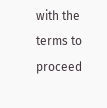with the terms to proceed